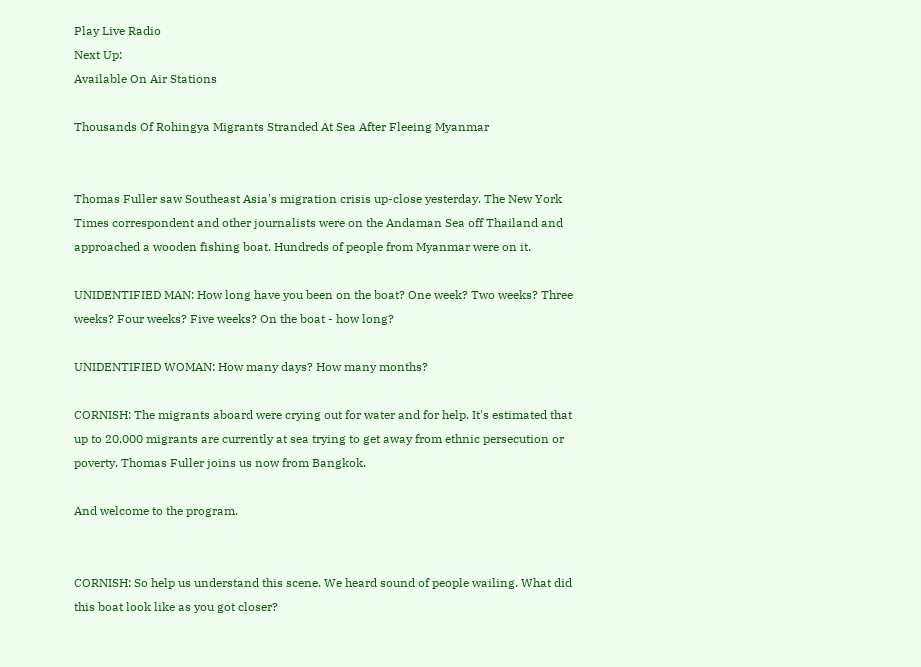Play Live Radio
Next Up:
Available On Air Stations

Thousands Of Rohingya Migrants Stranded At Sea After Fleeing Myanmar


Thomas Fuller saw Southeast Asia's migration crisis up-close yesterday. The New York Times correspondent and other journalists were on the Andaman Sea off Thailand and approached a wooden fishing boat. Hundreds of people from Myanmar were on it.

UNIDENTIFIED MAN: How long have you been on the boat? One week? Two weeks? Three weeks? Four weeks? Five weeks? On the boat - how long?

UNIDENTIFIED WOMAN: How many days? How many months?

CORNISH: The migrants aboard were crying out for water and for help. It's estimated that up to 20,000 migrants are currently at sea trying to get away from ethnic persecution or poverty. Thomas Fuller joins us now from Bangkok.

And welcome to the program.


CORNISH: So help us understand this scene. We heard sound of people wailing. What did this boat look like as you got closer?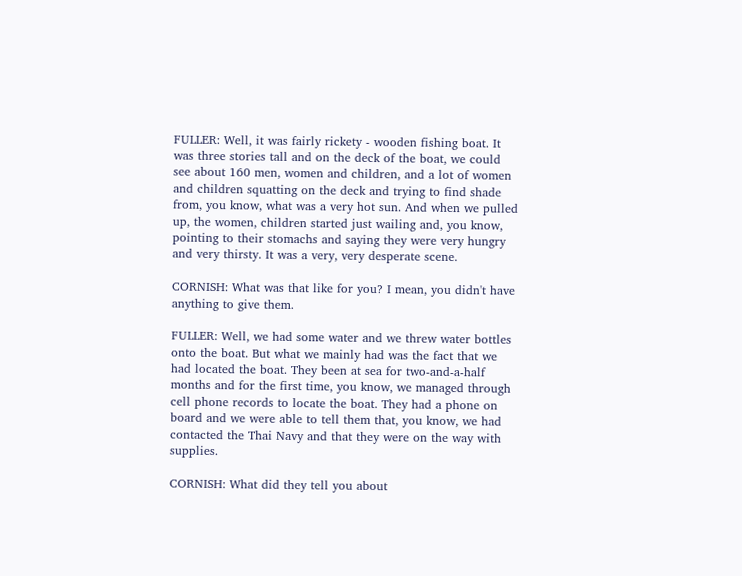FULLER: Well, it was fairly rickety - wooden fishing boat. It was three stories tall and on the deck of the boat, we could see about 160 men, women and children, and a lot of women and children squatting on the deck and trying to find shade from, you know, what was a very hot sun. And when we pulled up, the women, children started just wailing and, you know, pointing to their stomachs and saying they were very hungry and very thirsty. It was a very, very desperate scene.

CORNISH: What was that like for you? I mean, you didn't have anything to give them.

FULLER: Well, we had some water and we threw water bottles onto the boat. But what we mainly had was the fact that we had located the boat. They been at sea for two-and-a-half months and for the first time, you know, we managed through cell phone records to locate the boat. They had a phone on board and we were able to tell them that, you know, we had contacted the Thai Navy and that they were on the way with supplies.

CORNISH: What did they tell you about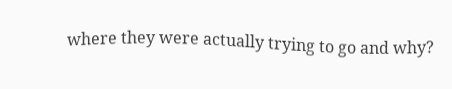where they were actually trying to go and why?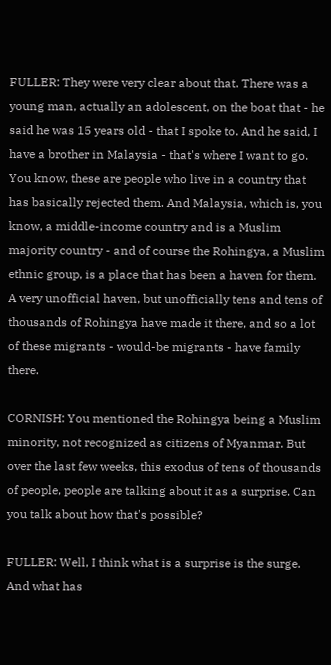FULLER: They were very clear about that. There was a young man, actually an adolescent, on the boat that - he said he was 15 years old - that I spoke to. And he said, I have a brother in Malaysia - that's where I want to go. You know, these are people who live in a country that has basically rejected them. And Malaysia, which is, you know, a middle-income country and is a Muslim majority country - and of course the Rohingya, a Muslim ethnic group, is a place that has been a haven for them. A very unofficial haven, but unofficially tens and tens of thousands of Rohingya have made it there, and so a lot of these migrants - would-be migrants - have family there.

CORNISH: You mentioned the Rohingya being a Muslim minority, not recognized as citizens of Myanmar. But over the last few weeks, this exodus of tens of thousands of people, people are talking about it as a surprise. Can you talk about how that's possible?

FULLER: Well, I think what is a surprise is the surge. And what has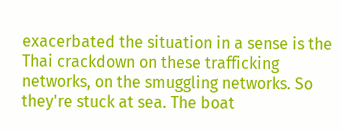exacerbated the situation in a sense is the Thai crackdown on these trafficking networks, on the smuggling networks. So they're stuck at sea. The boat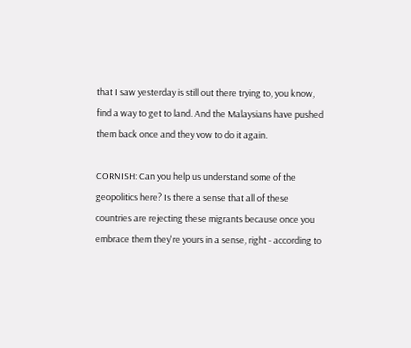that I saw yesterday is still out there trying to, you know, find a way to get to land. And the Malaysians have pushed them back once and they vow to do it again.

CORNISH: Can you help us understand some of the geopolitics here? Is there a sense that all of these countries are rejecting these migrants because once you embrace them they're yours in a sense, right - according to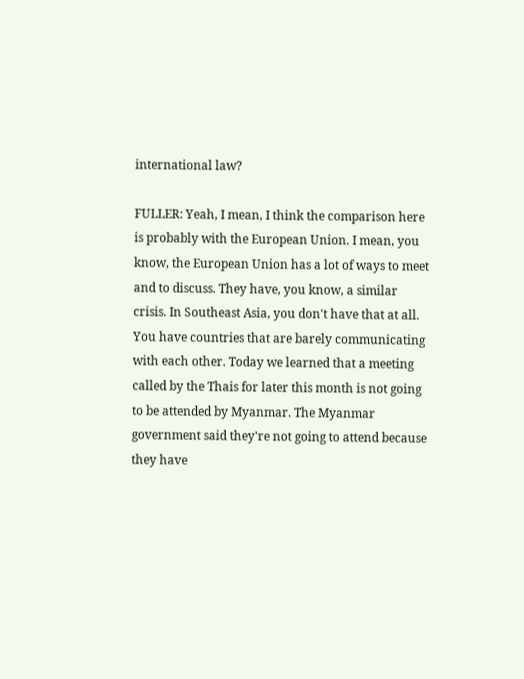international law?

FULLER: Yeah, I mean, I think the comparison here is probably with the European Union. I mean, you know, the European Union has a lot of ways to meet and to discuss. They have, you know, a similar crisis. In Southeast Asia, you don't have that at all. You have countries that are barely communicating with each other. Today we learned that a meeting called by the Thais for later this month is not going to be attended by Myanmar. The Myanmar government said they're not going to attend because they have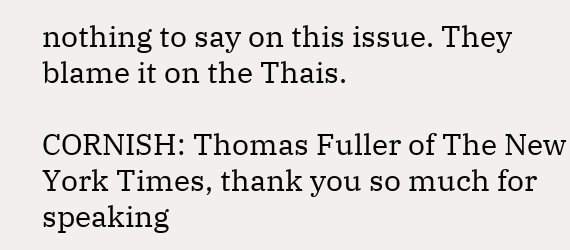nothing to say on this issue. They blame it on the Thais.

CORNISH: Thomas Fuller of The New York Times, thank you so much for speaking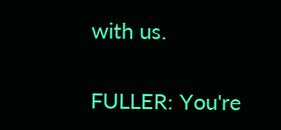with us.

FULLER: You're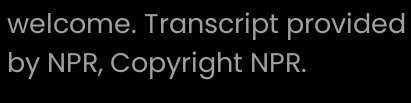welcome. Transcript provided by NPR, Copyright NPR.